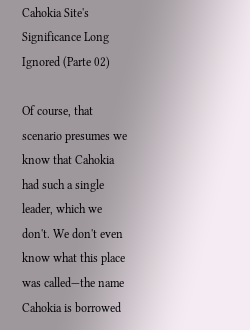Cahokia Site's Significance Long Ignored (Parte 02)

Of course, that scenario presumes we know that Cahokia had such a single leader, which we don't. We don't even know what this place was called—the name Cahokia is borrowed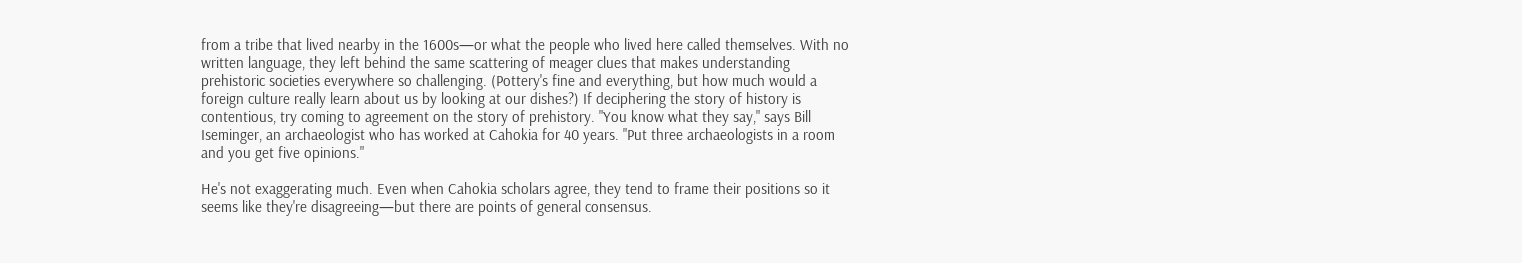from a tribe that lived nearby in the 1600s—or what the people who lived here called themselves. With no written language, they left behind the same scattering of meager clues that makes understanding prehistoric societies everywhere so challenging. (Pottery's fine and everything, but how much would a foreign culture really learn about us by looking at our dishes?) If deciphering the story of history is contentious, try coming to agreement on the story of prehistory. "You know what they say," says Bill Iseminger, an archaeologist who has worked at Cahokia for 40 years. "Put three archaeologists in a room and you get five opinions."

He's not exaggerating much. Even when Cahokia scholars agree, they tend to frame their positions so it seems like they're disagreeing—but there are points of general consensus.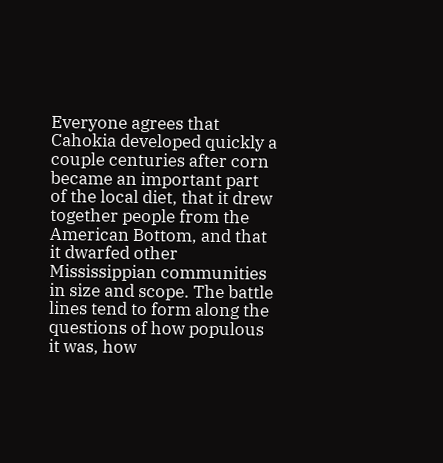Everyone agrees that Cahokia developed quickly a couple centuries after corn became an important part of the local diet, that it drew together people from the American Bottom, and that it dwarfed other Mississippian communities in size and scope. The battle lines tend to form along the questions of how populous it was, how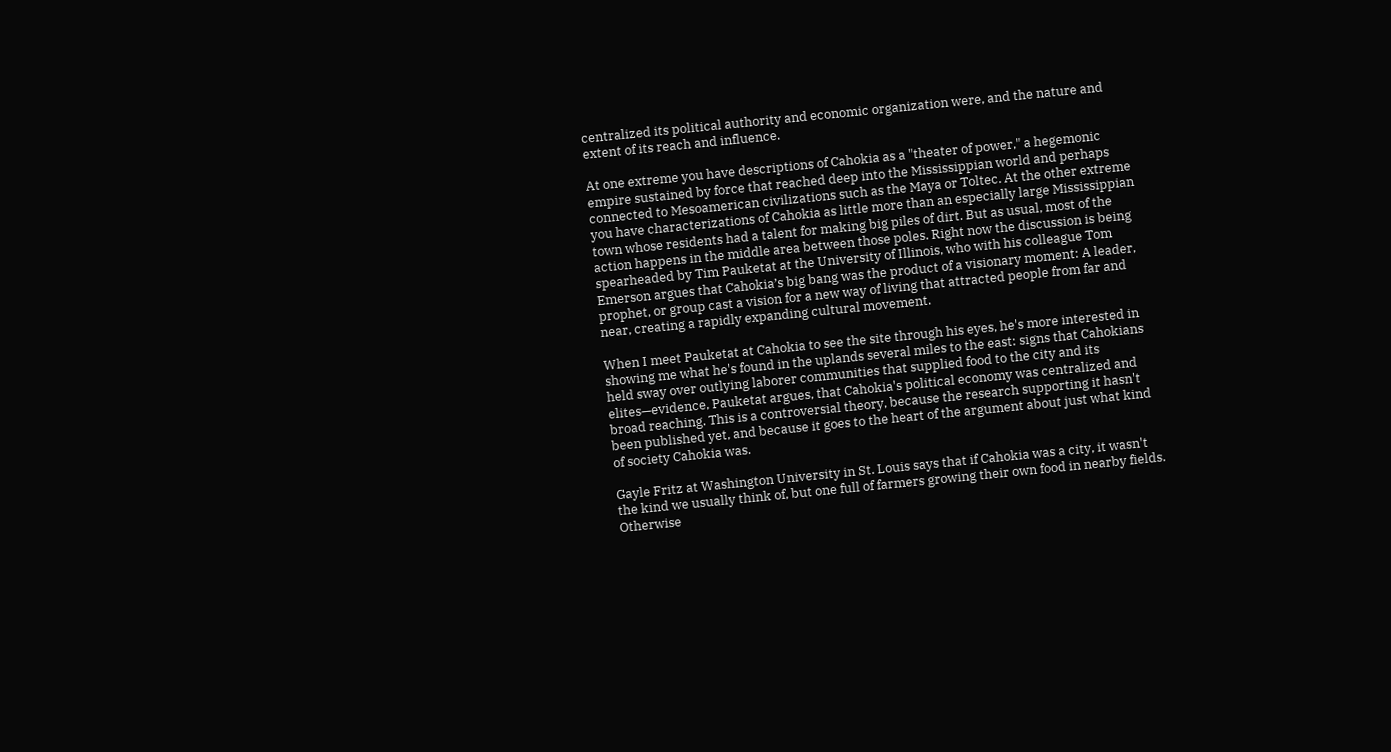centralized its political authority and economic organization were, and the nature and extent of its reach and influence.

At one extreme you have descriptions of Cahokia as a "theater of power," a hegemonic empire sustained by force that reached deep into the Mississippian world and perhaps connected to Mesoamerican civilizations such as the Maya or Toltec. At the other extreme you have characterizations of Cahokia as little more than an especially large Mississippian town whose residents had a talent for making big piles of dirt. But as usual, most of the action happens in the middle area between those poles. Right now the discussion is being spearheaded by Tim Pauketat at the University of Illinois, who with his colleague Tom Emerson argues that Cahokia’s big bang was the product of a visionary moment: A leader, prophet, or group cast a vision for a new way of living that attracted people from far and near, creating a rapidly expanding cultural movement.

When I meet Pauketat at Cahokia to see the site through his eyes, he's more interested in showing me what he's found in the uplands several miles to the east: signs that Cahokians held sway over outlying laborer communities that supplied food to the city and its elites—evidence, Pauketat argues, that Cahokia's political economy was centralized and broad reaching. This is a controversial theory, because the research supporting it hasn't been published yet, and because it goes to the heart of the argument about just what kind of society Cahokia was.

Gayle Fritz at Washington University in St. Louis says that if Cahokia was a city, it wasn't the kind we usually think of, but one full of farmers growing their own food in nearby fields. Otherwise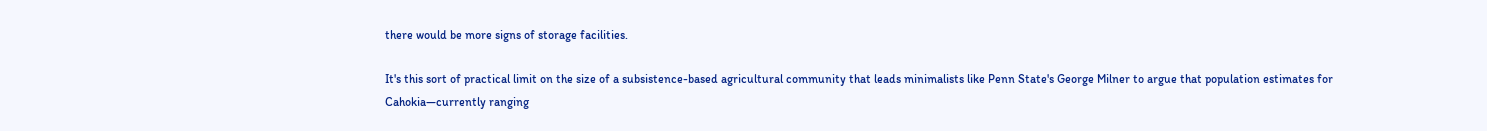there would be more signs of storage facilities.

It's this sort of practical limit on the size of a subsistence-based agricultural community that leads minimalists like Penn State's George Milner to argue that population estimates for Cahokia—currently ranging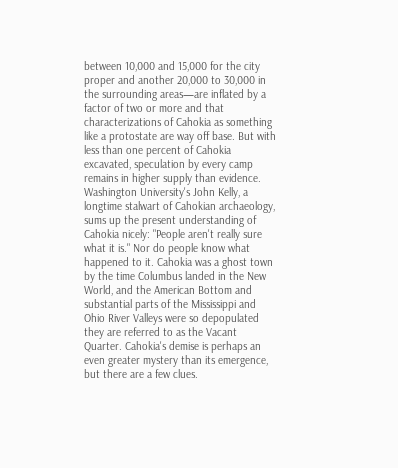between 10,000 and 15,000 for the city proper and another 20,000 to 30,000 in the surrounding areas—are inflated by a factor of two or more and that characterizations of Cahokia as something like a protostate are way off base. But with less than one percent of Cahokia excavated, speculation by every camp remains in higher supply than evidence. Washington University's John Kelly, a longtime stalwart of Cahokian archaeology, sums up the present understanding of Cahokia nicely: "People aren't really sure what it is." Nor do people know what happened to it. Cahokia was a ghost town by the time Columbus landed in the New World, and the American Bottom and substantial parts of the Mississippi and Ohio River Valleys were so depopulated they are referred to as the Vacant Quarter. Cahokia's demise is perhaps an even greater mystery than its emergence, but there are a few clues.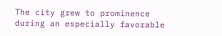The city grew to prominence during an especially favorable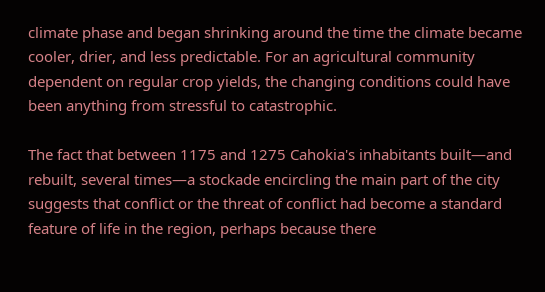climate phase and began shrinking around the time the climate became cooler, drier, and less predictable. For an agricultural community dependent on regular crop yields, the changing conditions could have been anything from stressful to catastrophic.

The fact that between 1175 and 1275 Cahokia's inhabitants built—and rebuilt, several times—a stockade encircling the main part of the city suggests that conflict or the threat of conflict had become a standard feature of life in the region, perhaps because there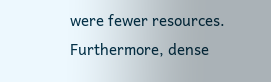were fewer resources. Furthermore, dense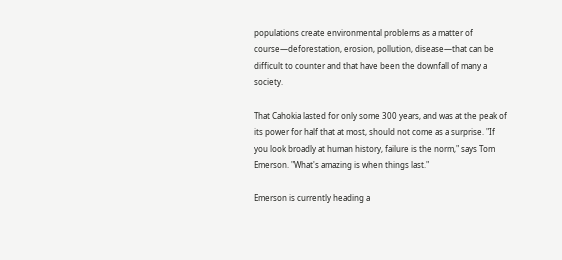populations create environmental problems as a matter of course—deforestation, erosion, pollution, disease—that can be difficult to counter and that have been the downfall of many a society.

That Cahokia lasted for only some 300 years, and was at the peak of its power for half that at most, should not come as a surprise. "If you look broadly at human history, failure is the norm," says Tom Emerson. "What's amazing is when things last."

Emerson is currently heading a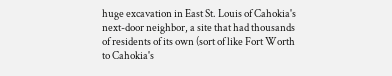huge excavation in East St. Louis of Cahokia's next-door neighbor, a site that had thousands of residents of its own (sort of like Fort Worth to Cahokia's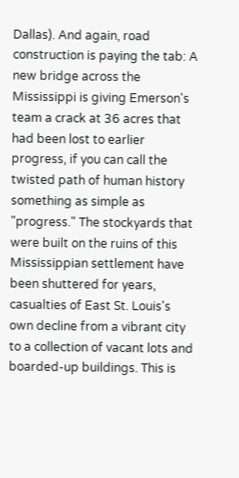Dallas). And again, road construction is paying the tab: A new bridge across the Mississippi is giving Emerson's team a crack at 36 acres that had been lost to earlier progress, if you can call the twisted path of human history something as simple as "progress." The stockyards that were built on the ruins of this Mississippian settlement have been shuttered for years, casualties of East St. Louis's own decline from a vibrant city to a collection of vacant lots and boarded-up buildings. This is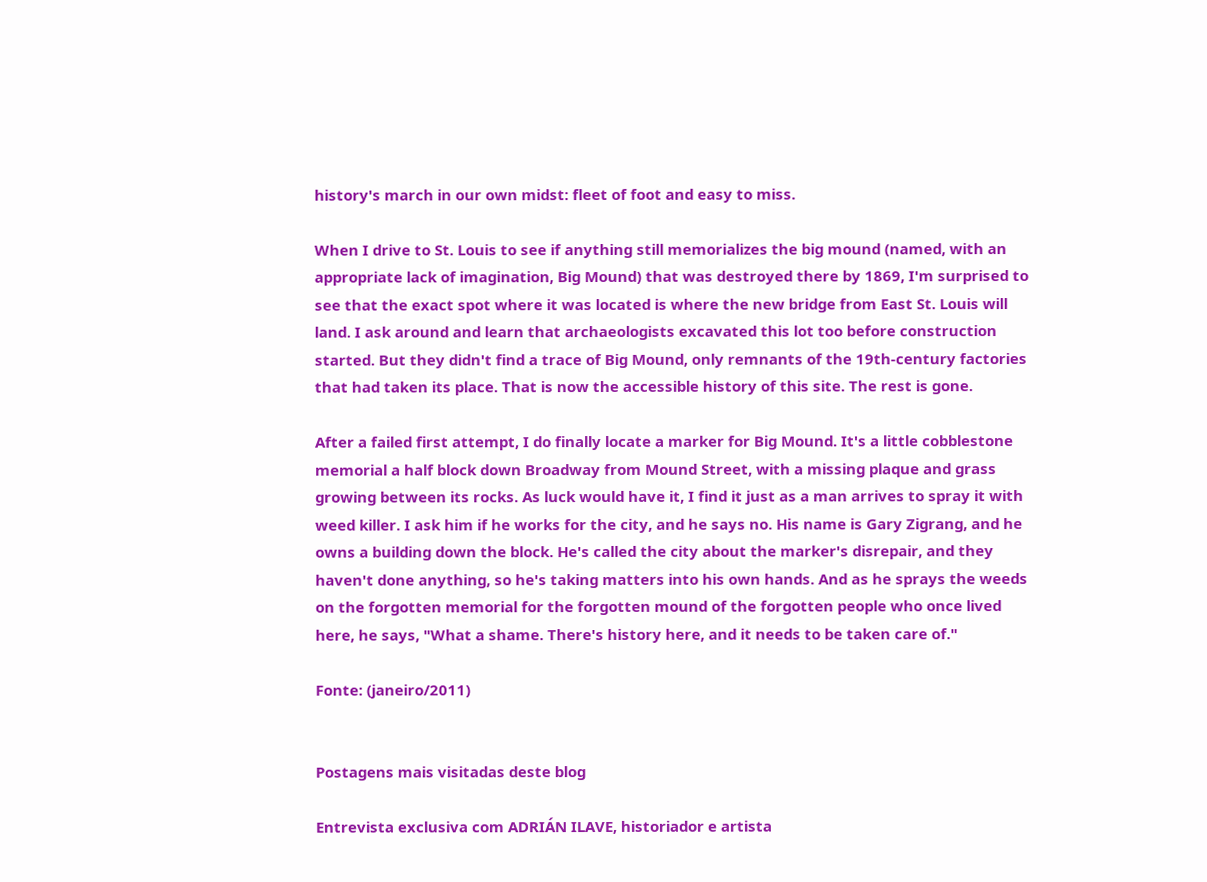history's march in our own midst: fleet of foot and easy to miss.

When I drive to St. Louis to see if anything still memorializes the big mound (named, with an appropriate lack of imagination, Big Mound) that was destroyed there by 1869, I'm surprised to see that the exact spot where it was located is where the new bridge from East St. Louis will land. I ask around and learn that archaeologists excavated this lot too before construction started. But they didn't find a trace of Big Mound, only remnants of the 19th-century factories that had taken its place. That is now the accessible history of this site. The rest is gone.

After a failed first attempt, I do finally locate a marker for Big Mound. It's a little cobblestone memorial a half block down Broadway from Mound Street, with a missing plaque and grass growing between its rocks. As luck would have it, I find it just as a man arrives to spray it with weed killer. I ask him if he works for the city, and he says no. His name is Gary Zigrang, and he owns a building down the block. He's called the city about the marker's disrepair, and they haven't done anything, so he's taking matters into his own hands. And as he sprays the weeds on the forgotten memorial for the forgotten mound of the forgotten people who once lived here, he says, "What a shame. There's history here, and it needs to be taken care of."

Fonte: (janeiro/2011)


Postagens mais visitadas deste blog

Entrevista exclusiva com ADRIÁN ILAVE, historiador e artista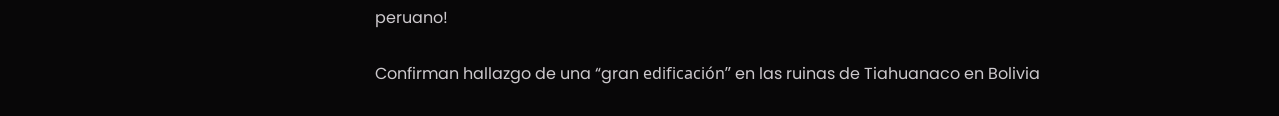peruano!

Confirman hallazgo de una “gran edificación” en las ruinas de Tiahuanaco en Bolivia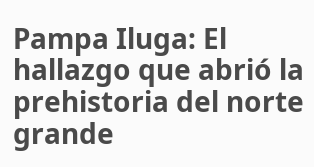Pampa Iluga: El hallazgo que abrió la prehistoria del norte grande